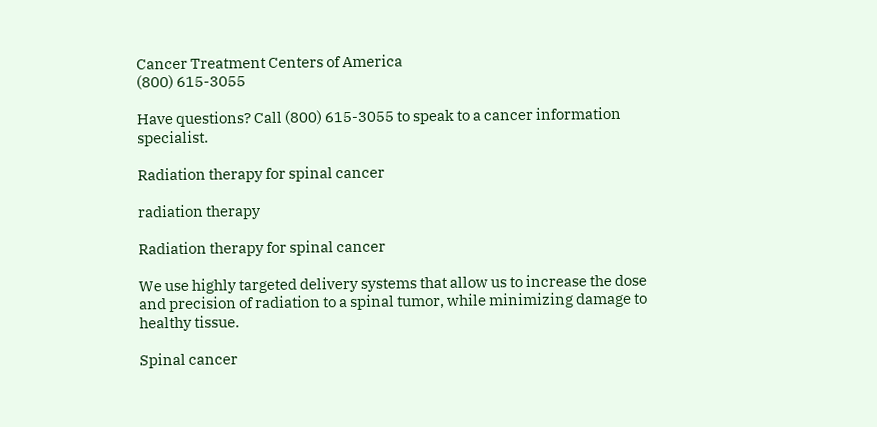Cancer Treatment Centers of America
(800) 615-3055

Have questions? Call (800) 615-3055 to speak to a cancer information specialist.

Radiation therapy for spinal cancer

radiation therapy

Radiation therapy for spinal cancer

We use highly targeted delivery systems that allow us to increase the dose and precision of radiation to a spinal tumor, while minimizing damage to healthy tissue.

Spinal cancer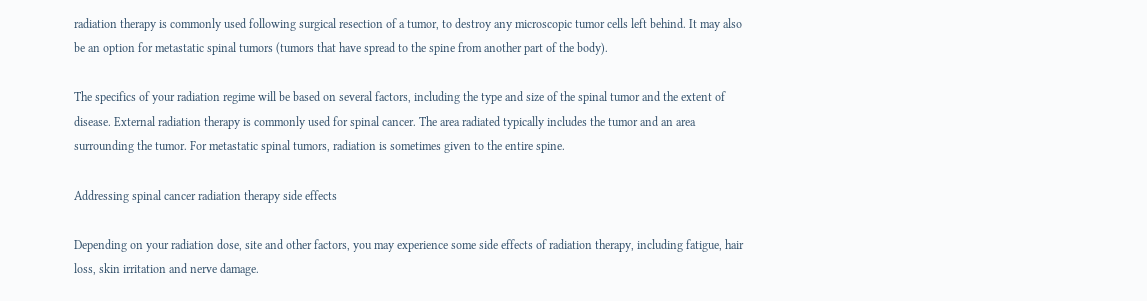radiation therapy is commonly used following surgical resection of a tumor, to destroy any microscopic tumor cells left behind. It may also be an option for metastatic spinal tumors (tumors that have spread to the spine from another part of the body).

The specifics of your radiation regime will be based on several factors, including the type and size of the spinal tumor and the extent of disease. External radiation therapy is commonly used for spinal cancer. The area radiated typically includes the tumor and an area surrounding the tumor. For metastatic spinal tumors, radiation is sometimes given to the entire spine.

Addressing spinal cancer radiation therapy side effects

Depending on your radiation dose, site and other factors, you may experience some side effects of radiation therapy, including fatigue, hair loss, skin irritation and nerve damage.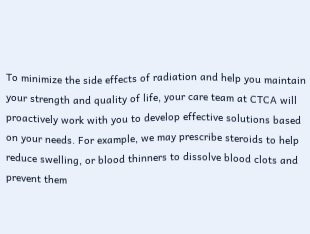To minimize the side effects of radiation and help you maintain your strength and quality of life, your care team at CTCA will proactively work with you to develop effective solutions based on your needs. For example, we may prescribe steroids to help reduce swelling, or blood thinners to dissolve blood clots and prevent them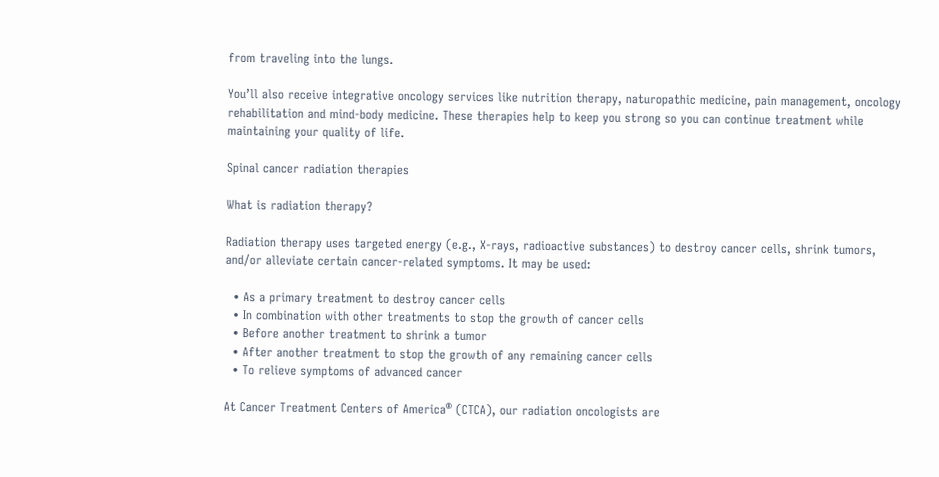from traveling into the lungs.

You’ll also receive integrative oncology services like nutrition therapy, naturopathic medicine, pain management, oncology rehabilitation and mind-body medicine. These therapies help to keep you strong so you can continue treatment while maintaining your quality of life.

Spinal cancer radiation therapies

What is radiation therapy?

Radiation therapy uses targeted energy (e.g., X-rays, radioactive substances) to destroy cancer cells, shrink tumors, and/or alleviate certain cancer-related symptoms. It may be used:

  • As a primary treatment to destroy cancer cells
  • In combination with other treatments to stop the growth of cancer cells
  • Before another treatment to shrink a tumor
  • After another treatment to stop the growth of any remaining cancer cells
  • To relieve symptoms of advanced cancer

At Cancer Treatment Centers of America® (CTCA), our radiation oncologists are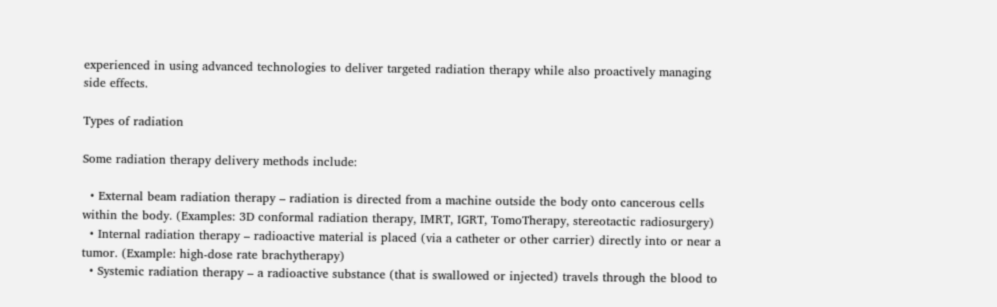experienced in using advanced technologies to deliver targeted radiation therapy while also proactively managing side effects.

Types of radiation

Some radiation therapy delivery methods include:

  • External beam radiation therapy – radiation is directed from a machine outside the body onto cancerous cells within the body. (Examples: 3D conformal radiation therapy, IMRT, IGRT, TomoTherapy, stereotactic radiosurgery)
  • Internal radiation therapy – radioactive material is placed (via a catheter or other carrier) directly into or near a tumor. (Example: high-dose rate brachytherapy)
  • Systemic radiation therapy – a radioactive substance (that is swallowed or injected) travels through the blood to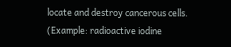locate and destroy cancerous cells. (Example: radioactive iodine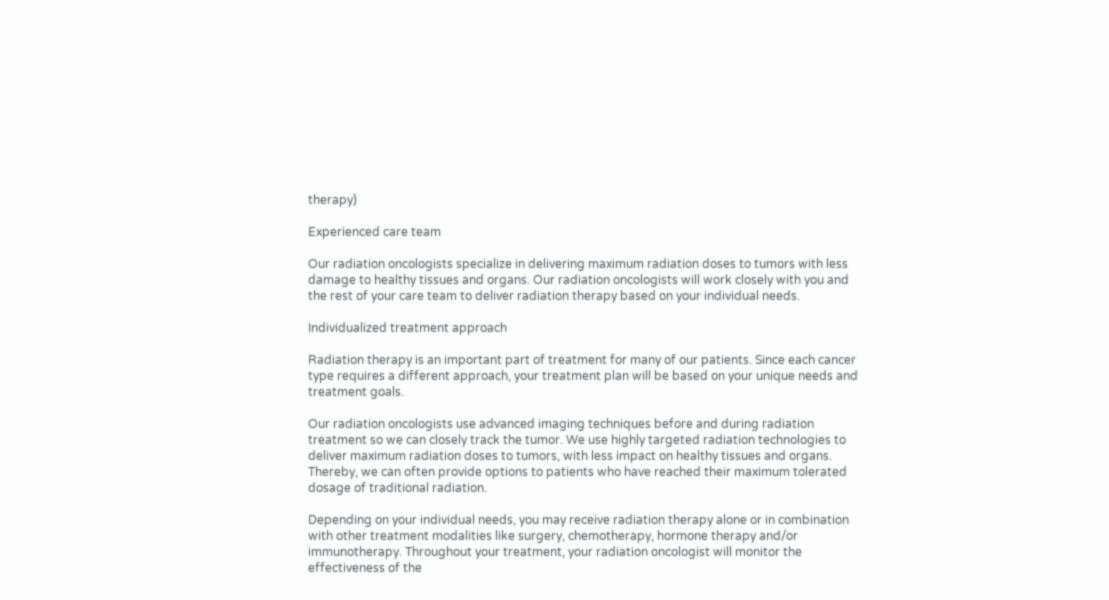therapy)

Experienced care team

Our radiation oncologists specialize in delivering maximum radiation doses to tumors with less damage to healthy tissues and organs. Our radiation oncologists will work closely with you and the rest of your care team to deliver radiation therapy based on your individual needs.

Individualized treatment approach

Radiation therapy is an important part of treatment for many of our patients. Since each cancer type requires a different approach, your treatment plan will be based on your unique needs and treatment goals.

Our radiation oncologists use advanced imaging techniques before and during radiation treatment so we can closely track the tumor. We use highly targeted radiation technologies to deliver maximum radiation doses to tumors, with less impact on healthy tissues and organs. Thereby, we can often provide options to patients who have reached their maximum tolerated dosage of traditional radiation.

Depending on your individual needs, you may receive radiation therapy alone or in combination with other treatment modalities like surgery, chemotherapy, hormone therapy and/or immunotherapy. Throughout your treatment, your radiation oncologist will monitor the effectiveness of the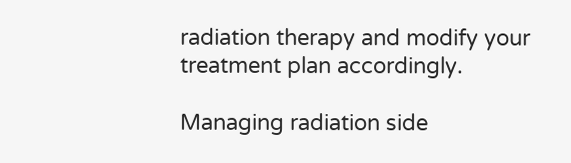radiation therapy and modify your treatment plan accordingly.

Managing radiation side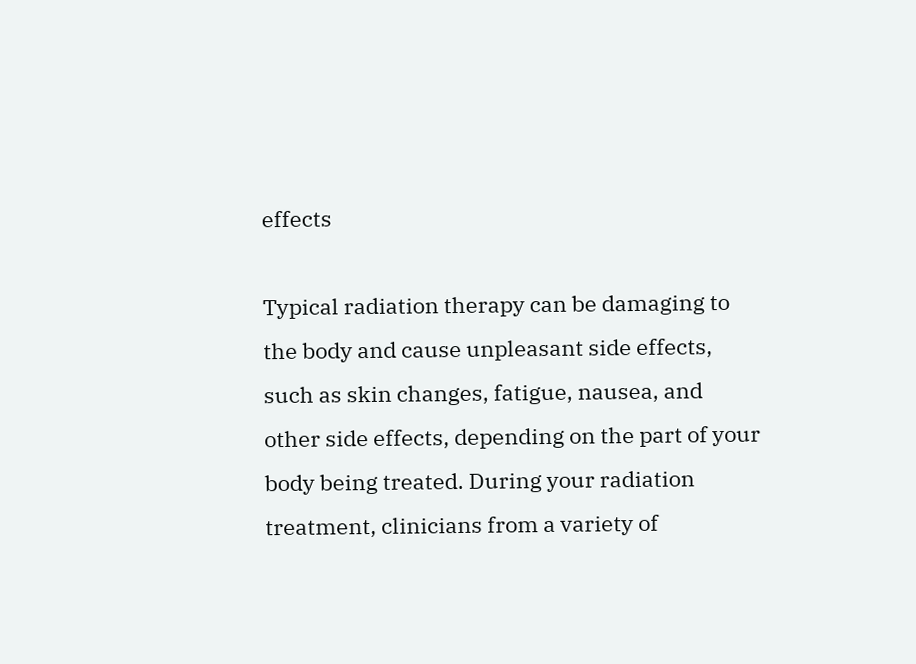effects

Typical radiation therapy can be damaging to the body and cause unpleasant side effects, such as skin changes, fatigue, nausea, and other side effects, depending on the part of your body being treated. During your radiation treatment, clinicians from a variety of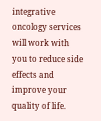integrative oncology services will work with you to reduce side effects and improve your quality of life.